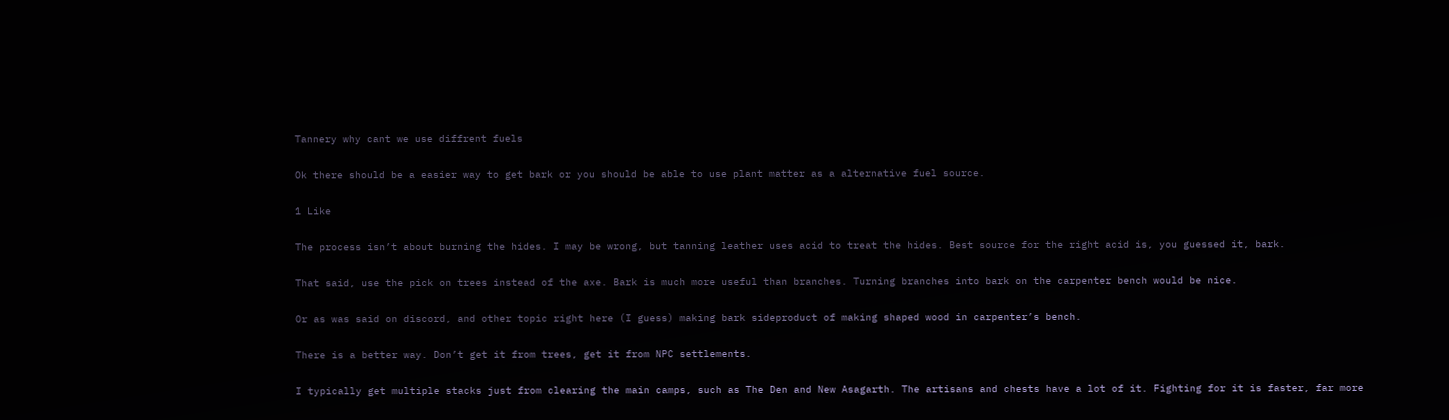Tannery why cant we use diffrent fuels

Ok there should be a easier way to get bark or you should be able to use plant matter as a alternative fuel source.

1 Like

The process isn’t about burning the hides. I may be wrong, but tanning leather uses acid to treat the hides. Best source for the right acid is, you guessed it, bark.

That said, use the pick on trees instead of the axe. Bark is much more useful than branches. Turning branches into bark on the carpenter bench would be nice.

Or as was said on discord, and other topic right here (I guess) making bark sideproduct of making shaped wood in carpenter’s bench.

There is a better way. Don’t get it from trees, get it from NPC settlements.

I typically get multiple stacks just from clearing the main camps, such as The Den and New Asagarth. The artisans and chests have a lot of it. Fighting for it is faster, far more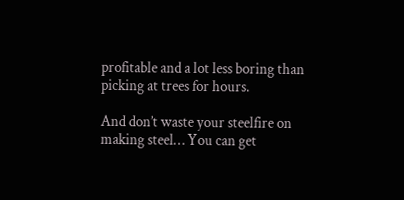profitable and a lot less boring than picking at trees for hours.

And don’t waste your steelfire on making steel… You can get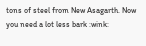tons of steel from New Asagarth. Now you need a lot less bark :wink: